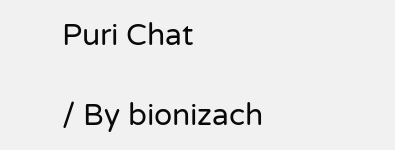Puri Chat

/ By bionizach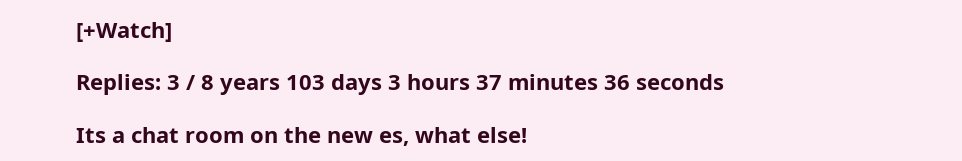[+Watch]

Replies: 3 / 8 years 103 days 3 hours 37 minutes 36 seconds

Its a chat room on the new es, what else!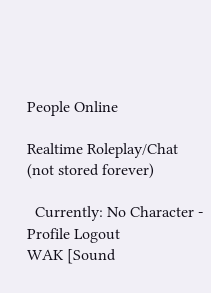People Online

Realtime Roleplay/Chat (not stored forever)

  Currently: No Character - Profile Logout
WAK [Sound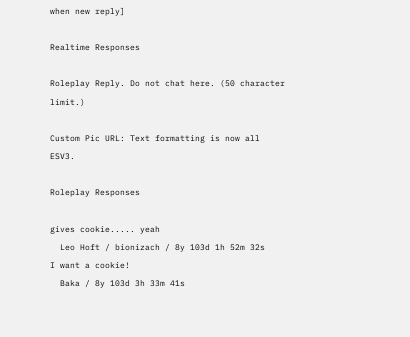when new reply]

Realtime Responses

Roleplay Reply. Do not chat here. (50 character limit.)

Custom Pic URL: Text formatting is now all ESV3.

Roleplay Responses

gives cookie..... yeah
  Leo Hoft / bionizach / 8y 103d 1h 52m 32s
I want a cookie!
  Baka / 8y 103d 3h 33m 41s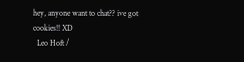hey, anyone want to chat?? ive got cookies!! XD
  Leo Hoft /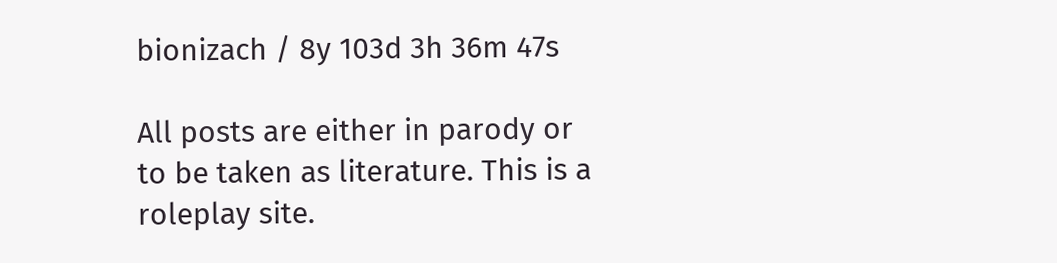bionizach / 8y 103d 3h 36m 47s

All posts are either in parody or to be taken as literature. This is a roleplay site.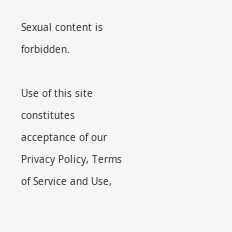Sexual content is forbidden.

Use of this site constitutes acceptance of our
Privacy Policy, Terms of Service and Use,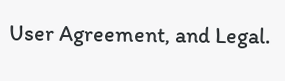User Agreement, and Legal.